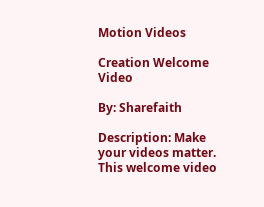Motion Videos

Creation Welcome Video

By: Sharefaith

Description: Make your videos matter. This welcome video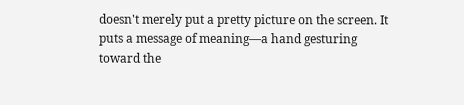doesn't merely put a pretty picture on the screen. It puts a message of meaning—a hand gesturing toward the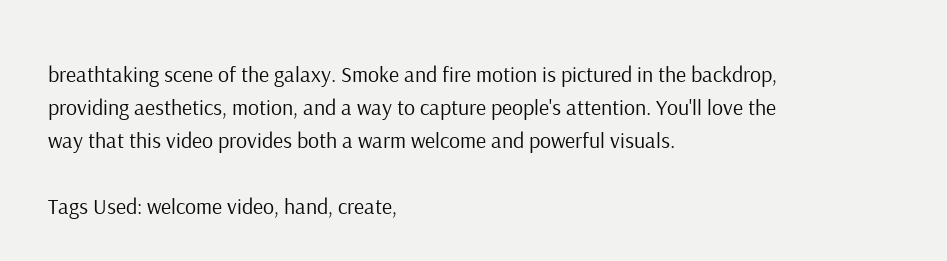breathtaking scene of the galaxy. Smoke and fire motion is pictured in the backdrop, providing aesthetics, motion, and a way to capture people's attention. You'll love the way that this video provides both a warm welcome and powerful visuals.

Tags Used: welcome video, hand, create,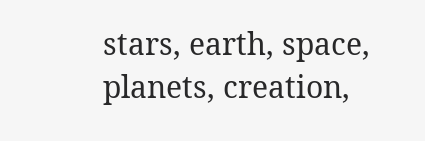stars, earth, space, planets, creation,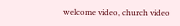welcome video, church video